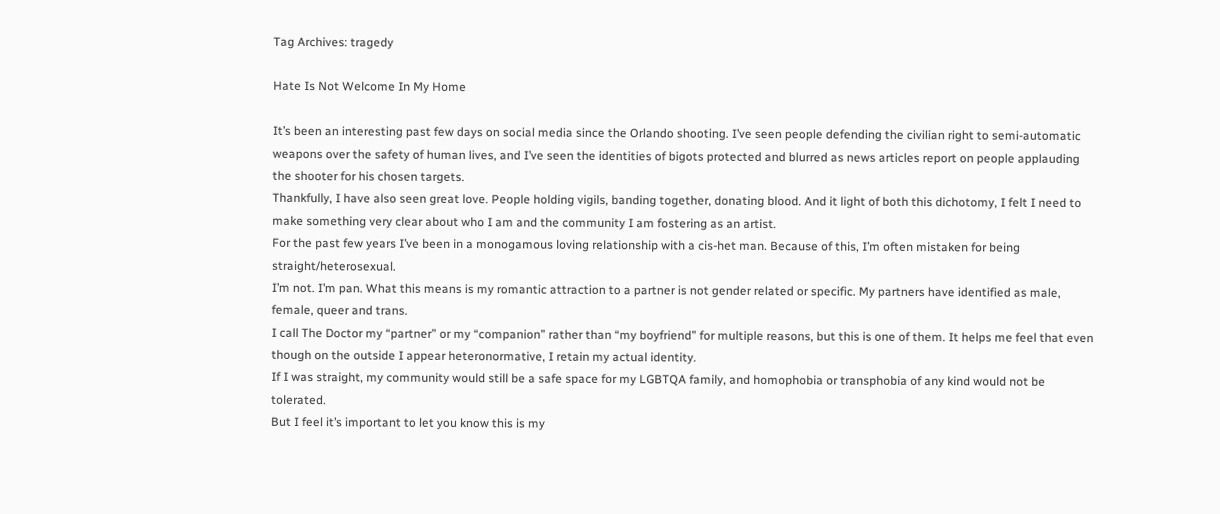Tag Archives: tragedy

Hate Is Not Welcome In My Home

It’s been an interesting past few days on social media since the Orlando shooting. I’ve seen people defending the civilian right to semi-automatic weapons over the safety of human lives, and I’ve seen the identities of bigots protected and blurred as news articles report on people applauding the shooter for his chosen targets.
Thankfully, I have also seen great love. People holding vigils, banding together, donating blood. And it light of both this dichotomy, I felt I need to make something very clear about who I am and the community I am fostering as an artist.
For the past few years I’ve been in a monogamous loving relationship with a cis-het man. Because of this, I’m often mistaken for being straight/heterosexual.
I’m not. I’m pan. What this means is my romantic attraction to a partner is not gender related or specific. My partners have identified as male, female, queer and trans.
I call The Doctor my “partner” or my “companion” rather than “my boyfriend” for multiple reasons, but this is one of them. It helps me feel that even though on the outside I appear heteronormative, I retain my actual identity.
If I was straight, my community would still be a safe space for my LGBTQA family, and homophobia or transphobia of any kind would not be tolerated.
But I feel it’s important to let you know this is my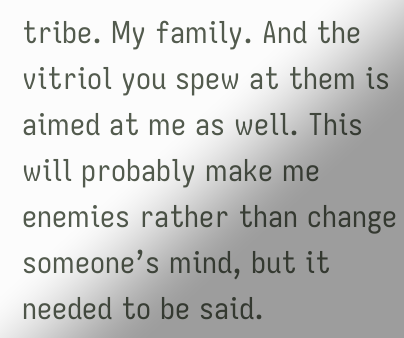tribe. My family. And the vitriol you spew at them is aimed at me as well. This will probably make me enemies rather than change someone’s mind, but it needed to be said.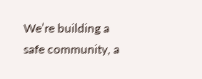We’re building a safe community, a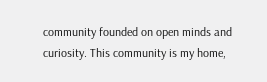community founded on open minds and curiosity. This community is my home,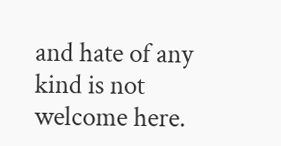and hate of any kind is not welcome here.